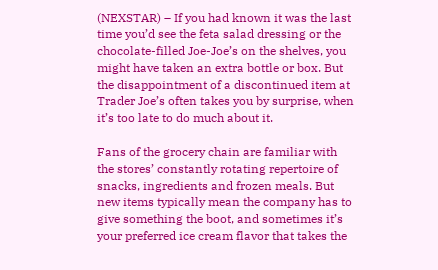(NEXSTAR) – If you had known it was the last time you’d see the feta salad dressing or the chocolate-filled Joe-Joe’s on the shelves, you might have taken an extra bottle or box. But the disappointment of a discontinued item at Trader Joe’s often takes you by surprise, when it’s too late to do much about it.

Fans of the grocery chain are familiar with the stores’ constantly rotating repertoire of snacks, ingredients and frozen meals. But new items typically mean the company has to give something the boot, and sometimes it’s your preferred ice cream flavor that takes the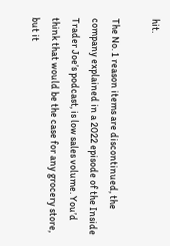hit.

The No. 1 reason items are discontinued, the company explained in a 2022 episode of the Inside Trader Joe’s podcast, is low sales volume. You’d think that would be the case for any grocery store, but it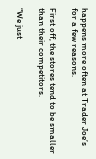happens more often at Trader Joe’s for a few reasons.

First off, the stores tend to be smaller than their competitors.

“We just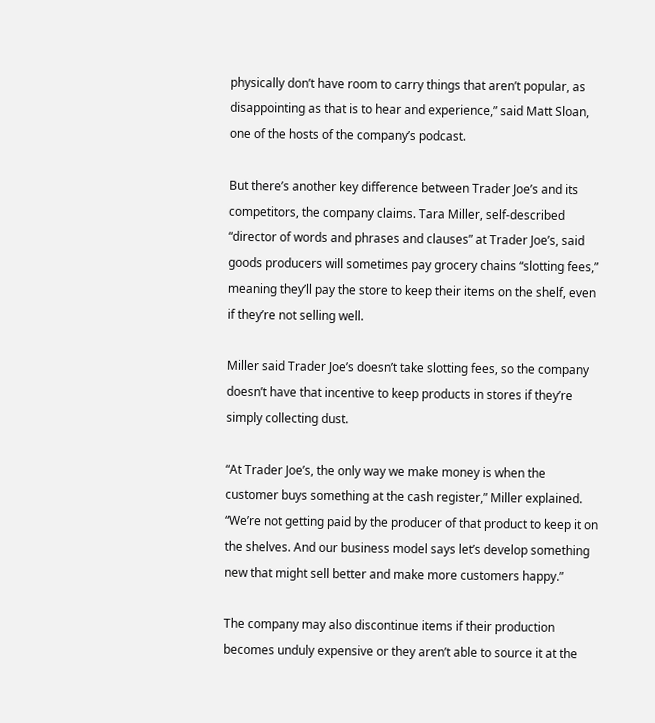physically don’t have room to carry things that aren’t popular, as disappointing as that is to hear and experience,” said Matt Sloan, one of the hosts of the company’s podcast.

But there’s another key difference between Trader Joe’s and its competitors, the company claims. Tara Miller, self-described “director of words and phrases and clauses” at Trader Joe’s, said goods producers will sometimes pay grocery chains “slotting fees,” meaning they’ll pay the store to keep their items on the shelf, even if they’re not selling well.

Miller said Trader Joe’s doesn’t take slotting fees, so the company doesn’t have that incentive to keep products in stores if they’re simply collecting dust.

“At Trader Joe’s, the only way we make money is when the customer buys something at the cash register,” Miller explained. “We’re not getting paid by the producer of that product to keep it on the shelves. And our business model says let’s develop something new that might sell better and make more customers happy.”

The company may also discontinue items if their production becomes unduly expensive or they aren’t able to source it at the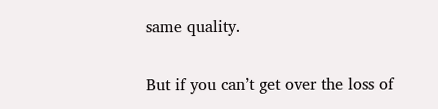same quality.

But if you can’t get over the loss of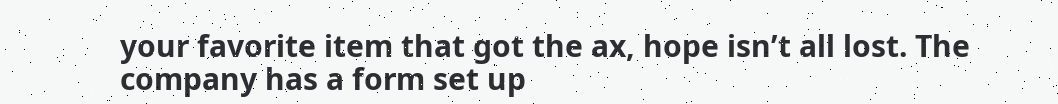your favorite item that got the ax, hope isn’t all lost. The company has a form set up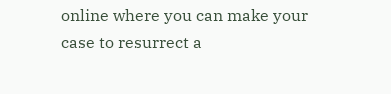online where you can make your case to resurrect a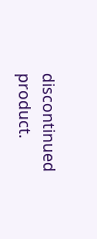discontinued product.